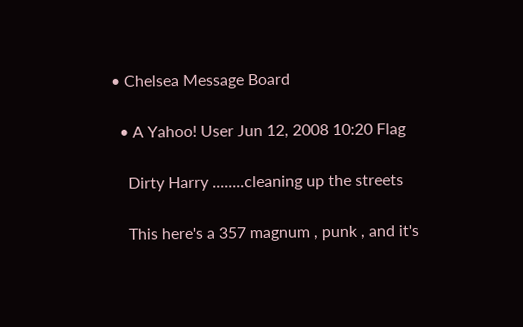• Chelsea Message Board

  • A Yahoo! User Jun 12, 2008 10:20 Flag

    Dirty Harry ........cleaning up the streets

    This here's a 357 magnum , punk , and it's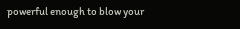powerful enough to blow your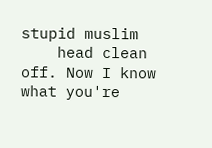stupid muslim
    head clean off. Now I know what you're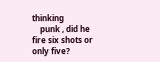thinking
    punk , did he fire six shots or only five?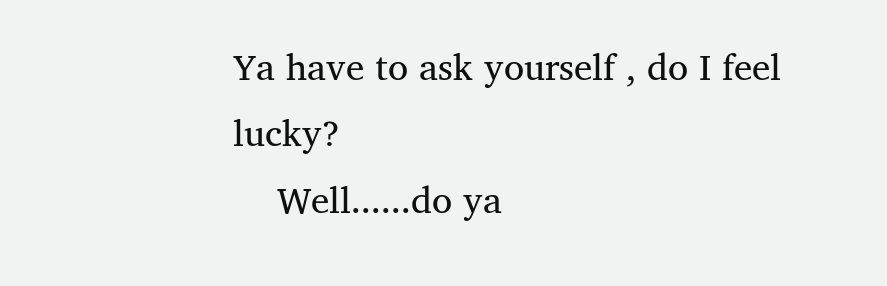Ya have to ask yourself , do I feel lucky?
    Well......do ya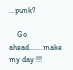...punk?

    Go ahead.......make my day !!!